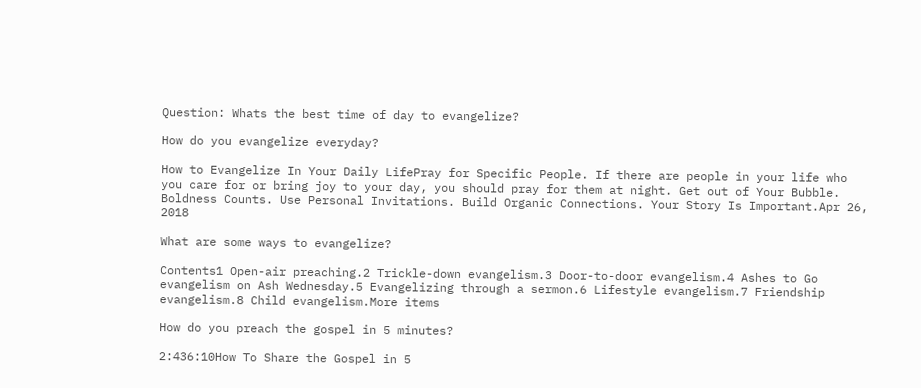Question: Whats the best time of day to evangelize?

How do you evangelize everyday?

How to Evangelize In Your Daily LifePray for Specific People. If there are people in your life who you care for or bring joy to your day, you should pray for them at night. Get out of Your Bubble. Boldness Counts. Use Personal Invitations. Build Organic Connections. Your Story Is Important.Apr 26, 2018

What are some ways to evangelize?

Contents1 Open-air preaching.2 Trickle-down evangelism.3 Door-to-door evangelism.4 Ashes to Go evangelism on Ash Wednesday.5 Evangelizing through a sermon.6 Lifestyle evangelism.7 Friendship evangelism.8 Child evangelism.More items

How do you preach the gospel in 5 minutes?

2:436:10How To Share the Gospel in 5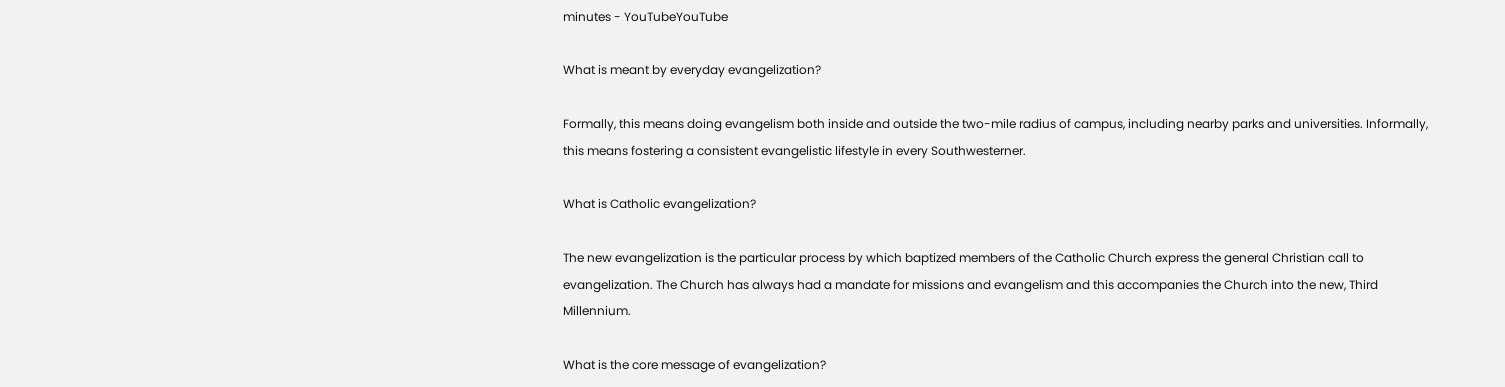minutes - YouTubeYouTube

What is meant by everyday evangelization?

Formally, this means doing evangelism both inside and outside the two-mile radius of campus, including nearby parks and universities. Informally, this means fostering a consistent evangelistic lifestyle in every Southwesterner.

What is Catholic evangelization?

The new evangelization is the particular process by which baptized members of the Catholic Church express the general Christian call to evangelization. The Church has always had a mandate for missions and evangelism and this accompanies the Church into the new, Third Millennium.

What is the core message of evangelization?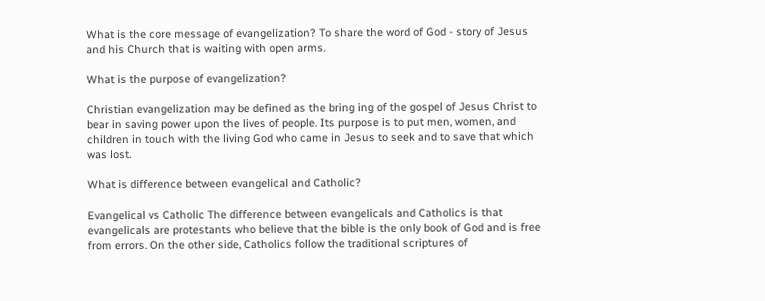What is the core message of evangelization? To share the word of God - story of Jesus and his Church that is waiting with open arms.

What is the purpose of evangelization?

Christian evangelization may be defined as the bring ing of the gospel of Jesus Christ to bear in saving power upon the lives of people. Its purpose is to put men, women, and children in touch with the living God who came in Jesus to seek and to save that which was lost.

What is difference between evangelical and Catholic?

Evangelical vs Catholic The difference between evangelicals and Catholics is that evangelicals are protestants who believe that the bible is the only book of God and is free from errors. On the other side, Catholics follow the traditional scriptures of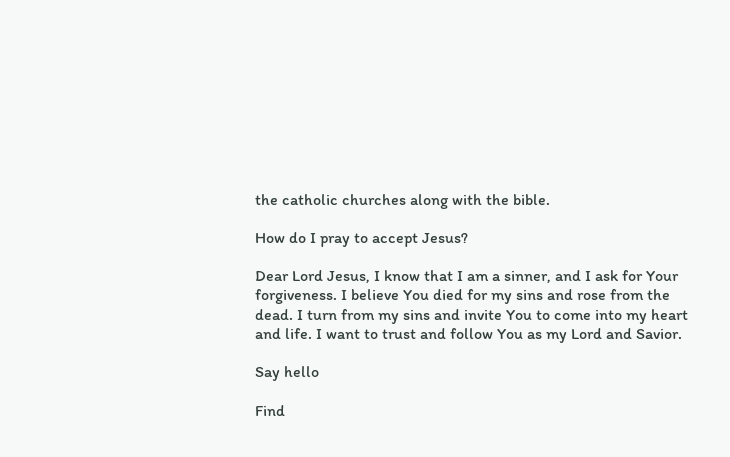the catholic churches along with the bible.

How do I pray to accept Jesus?

Dear Lord Jesus, I know that I am a sinner, and I ask for Your forgiveness. I believe You died for my sins and rose from the dead. I turn from my sins and invite You to come into my heart and life. I want to trust and follow You as my Lord and Savior.

Say hello

Find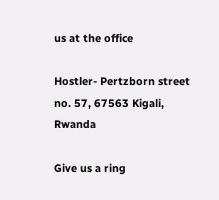us at the office

Hostler- Pertzborn street no. 57, 67563 Kigali, Rwanda

Give us a ring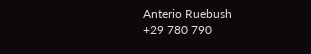Anterio Ruebush
+29 780 790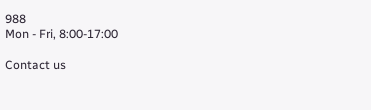988
Mon - Fri, 8:00-17:00

Contact us